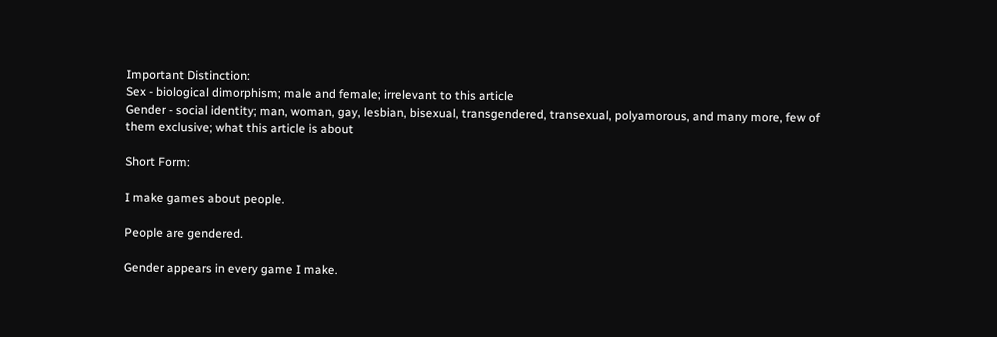Important Distinction:
Sex - biological dimorphism; male and female; irrelevant to this article
Gender - social identity; man, woman, gay, lesbian, bisexual, transgendered, transexual, polyamorous, and many more, few of them exclusive; what this article is about

Short Form:

I make games about people.

People are gendered.

Gender appears in every game I make.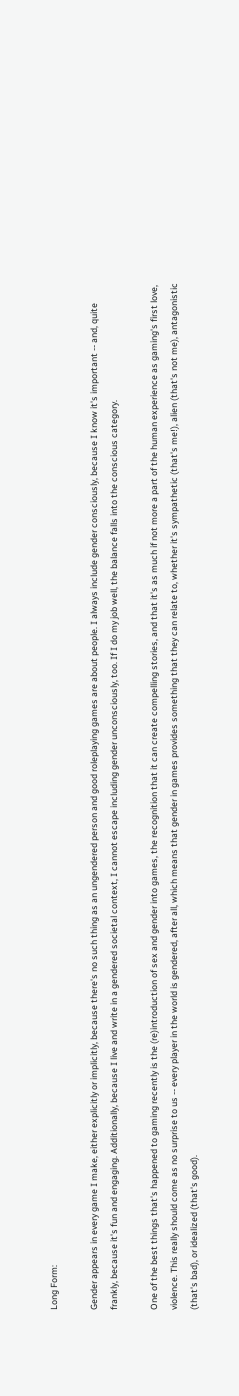Long Form:

Gender appears in every game I make, either explicitly or implicitly, because there's no such thing as an ungendered person and good roleplaying games are about people. I always include gender consciously, because I know it's important -- and, quite frankly, because it's fun and engaging. Additionally, because I live and write in a gendered societal context, I cannot escape including gender unconsciously, too. If I do my job well, the balance falls into the conscious category.

One of the best things that's happened to gaming recently is the (re)introduction of sex and gender into games, the recognition that it can create compelling stories, and that it's as much if not more a part of the human experience as gaming's first love, violence. This really should come as no surprise to us -- every player in the world is gendered, after all, which means that gender in games provides something that they can relate to, whether it's sympathetic (that's me!), alien (that's not me), antagonistic (that's bad), or idealized (that's good).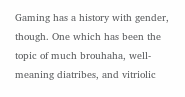Gaming has a history with gender, though. One which has been the topic of much brouhaha, well-meaning diatribes, and vitriolic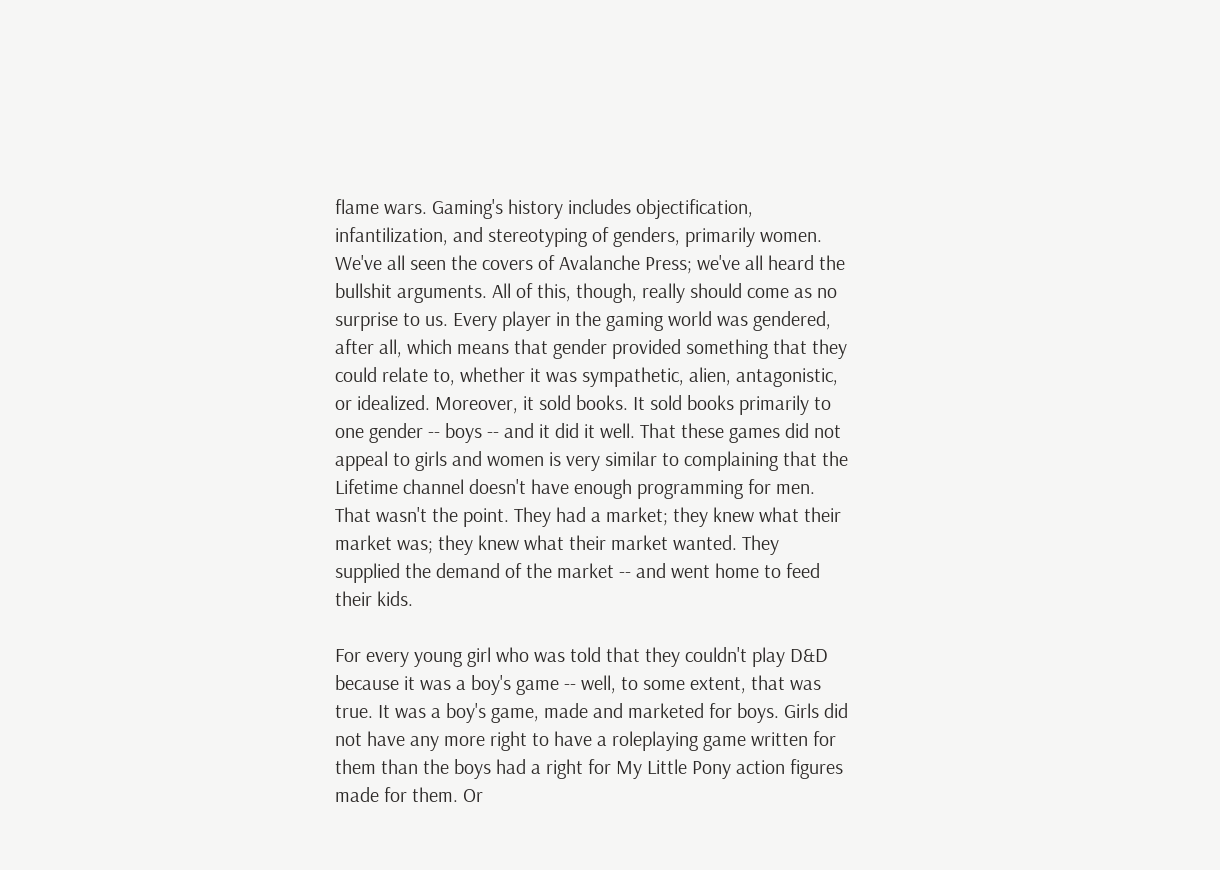flame wars. Gaming's history includes objectification, infantilization, and stereotyping of genders, primarily women. We've all seen the covers of Avalanche Press; we've all heard the bullshit arguments. All of this, though, really should come as no surprise to us. Every player in the gaming world was gendered, after all, which means that gender provided something that they could relate to, whether it was sympathetic, alien, antagonistic, or idealized. Moreover, it sold books. It sold books primarily to one gender -- boys -- and it did it well. That these games did not appeal to girls and women is very similar to complaining that the Lifetime channel doesn't have enough programming for men. That wasn't the point. They had a market; they knew what their market was; they knew what their market wanted. They supplied the demand of the market -- and went home to feed their kids.

For every young girl who was told that they couldn't play D&D because it was a boy's game -- well, to some extent, that was true. It was a boy's game, made and marketed for boys. Girls did not have any more right to have a roleplaying game written for them than the boys had a right for My Little Pony action figures made for them. Or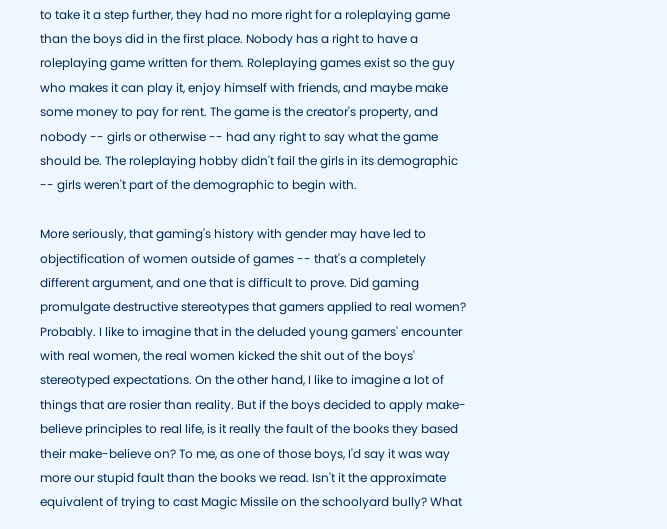to take it a step further, they had no more right for a roleplaying game than the boys did in the first place. Nobody has a right to have a roleplaying game written for them. Roleplaying games exist so the guy who makes it can play it, enjoy himself with friends, and maybe make some money to pay for rent. The game is the creator's property, and nobody -- girls or otherwise -- had any right to say what the game should be. The roleplaying hobby didn't fail the girls in its demographic -- girls weren't part of the demographic to begin with.

More seriously, that gaming's history with gender may have led to objectification of women outside of games -- that's a completely different argument, and one that is difficult to prove. Did gaming promulgate destructive stereotypes that gamers applied to real women? Probably. I like to imagine that in the deluded young gamers' encounter with real women, the real women kicked the shit out of the boys' stereotyped expectations. On the other hand, I like to imagine a lot of things that are rosier than reality. But if the boys decided to apply make-believe principles to real life, is it really the fault of the books they based their make-believe on? To me, as one of those boys, I'd say it was way more our stupid fault than the books we read. Isn't it the approximate equivalent of trying to cast Magic Missile on the schoolyard bully? What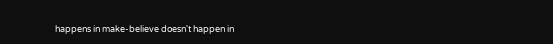happens in make-believe doesn't happen in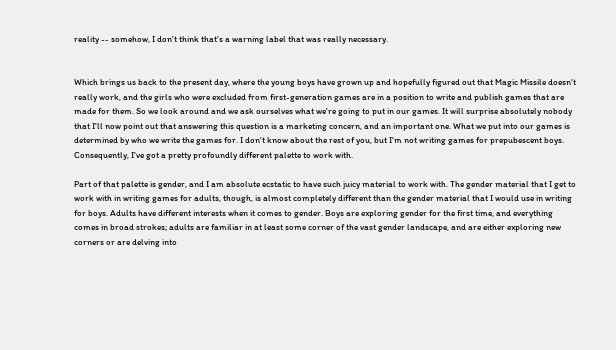reality -- somehow, I don't think that's a warning label that was really necessary.


Which brings us back to the present day, where the young boys have grown up and hopefully figured out that Magic Missile doesn't really work, and the girls who were excluded from first-generation games are in a position to write and publish games that are made for them. So we look around and we ask ourselves what we're going to put in our games. It will surprise absolutely nobody that I'll now point out that answering this question is a marketing concern, and an important one. What we put into our games is determined by who we write the games for. I don't know about the rest of you, but I'm not writing games for prepubescent boys. Consequently, I've got a pretty profoundly different palette to work with.

Part of that palette is gender, and I am absolute ecstatic to have such juicy material to work with. The gender material that I get to work with in writing games for adults, though, is almost completely different than the gender material that I would use in writing for boys. Adults have different interests when it comes to gender. Boys are exploring gender for the first time, and everything comes in broad strokes; adults are familiar in at least some corner of the vast gender landscape, and are either exploring new corners or are delving into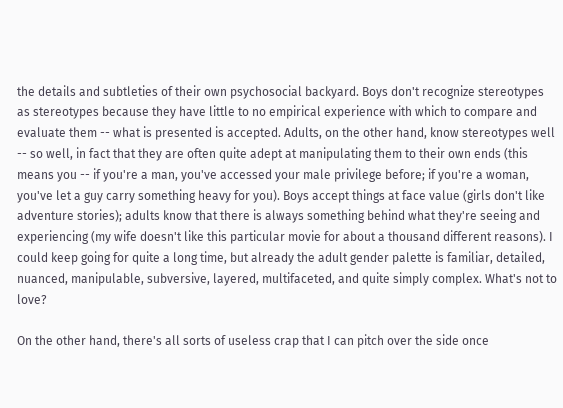the details and subtleties of their own psychosocial backyard. Boys don't recognize stereotypes as stereotypes because they have little to no empirical experience with which to compare and evaluate them -- what is presented is accepted. Adults, on the other hand, know stereotypes well -- so well, in fact that they are often quite adept at manipulating them to their own ends (this means you -- if you're a man, you've accessed your male privilege before; if you're a woman, you've let a guy carry something heavy for you). Boys accept things at face value (girls don't like adventure stories); adults know that there is always something behind what they're seeing and experiencing (my wife doesn't like this particular movie for about a thousand different reasons). I could keep going for quite a long time, but already the adult gender palette is familiar, detailed, nuanced, manipulable, subversive, layered, multifaceted, and quite simply complex. What's not to love?

On the other hand, there's all sorts of useless crap that I can pitch over the side once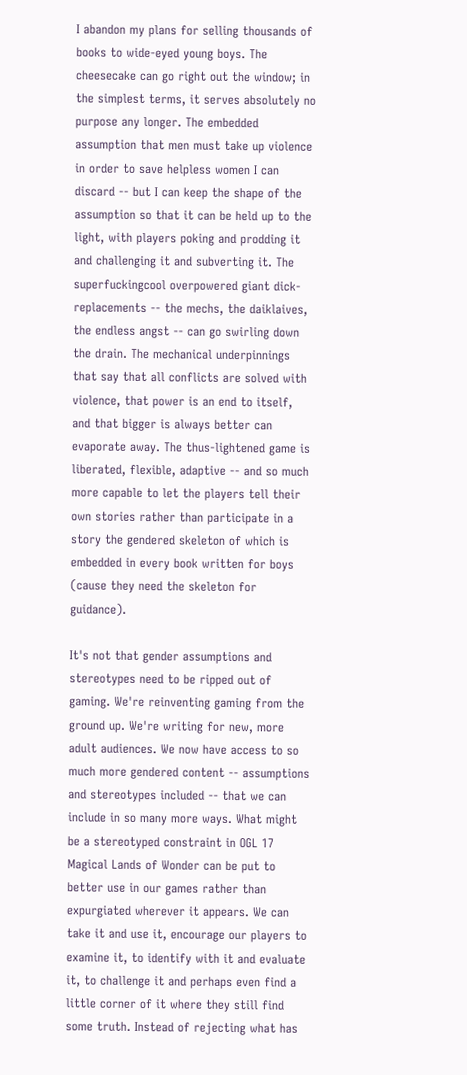I abandon my plans for selling thousands of books to wide-eyed young boys. The cheesecake can go right out the window; in the simplest terms, it serves absolutely no purpose any longer. The embedded assumption that men must take up violence in order to save helpless women I can discard -- but I can keep the shape of the assumption so that it can be held up to the light, with players poking and prodding it and challenging it and subverting it. The superfuckingcool overpowered giant dick-replacements -- the mechs, the daiklaives, the endless angst -- can go swirling down the drain. The mechanical underpinnings that say that all conflicts are solved with violence, that power is an end to itself, and that bigger is always better can evaporate away. The thus-lightened game is liberated, flexible, adaptive -- and so much more capable to let the players tell their own stories rather than participate in a story the gendered skeleton of which is embedded in every book written for boys (cause they need the skeleton for guidance).

It's not that gender assumptions and stereotypes need to be ripped out of gaming. We're reinventing gaming from the ground up. We're writing for new, more adult audiences. We now have access to so much more gendered content -- assumptions and stereotypes included -- that we can include in so many more ways. What might be a stereotyped constraint in OGL 17 Magical Lands of Wonder can be put to better use in our games rather than expurgiated wherever it appears. We can take it and use it, encourage our players to examine it, to identify with it and evaluate it, to challenge it and perhaps even find a little corner of it where they still find some truth. Instead of rejecting what has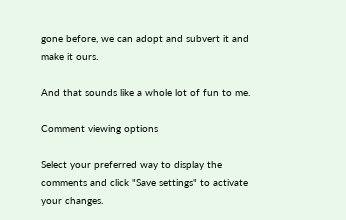gone before, we can adopt and subvert it and make it ours.

And that sounds like a whole lot of fun to me.

Comment viewing options

Select your preferred way to display the comments and click "Save settings" to activate your changes.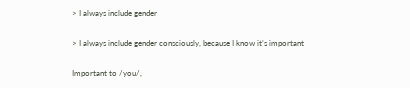> I always include gender

> I always include gender consciously, because I know it’s important

Important to /you/,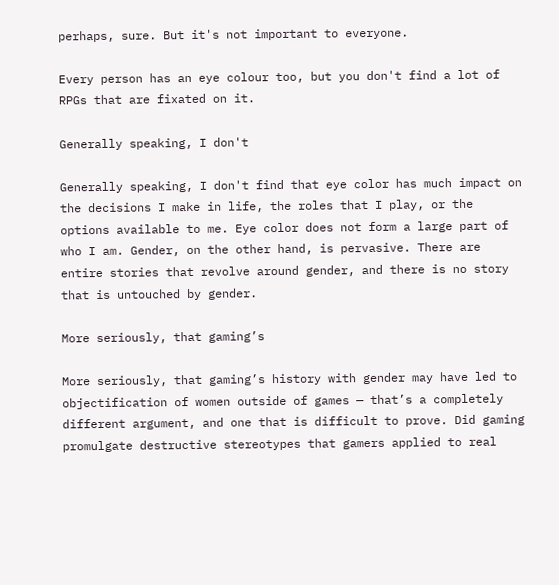perhaps, sure. But it's not important to everyone.

Every person has an eye colour too, but you don't find a lot of RPGs that are fixated on it.

Generally speaking, I don't

Generally speaking, I don't find that eye color has much impact on the decisions I make in life, the roles that I play, or the options available to me. Eye color does not form a large part of who I am. Gender, on the other hand, is pervasive. There are entire stories that revolve around gender, and there is no story that is untouched by gender.

More seriously, that gaming’s

More seriously, that gaming’s history with gender may have led to objectification of women outside of games — that’s a completely different argument, and one that is difficult to prove. Did gaming promulgate destructive stereotypes that gamers applied to real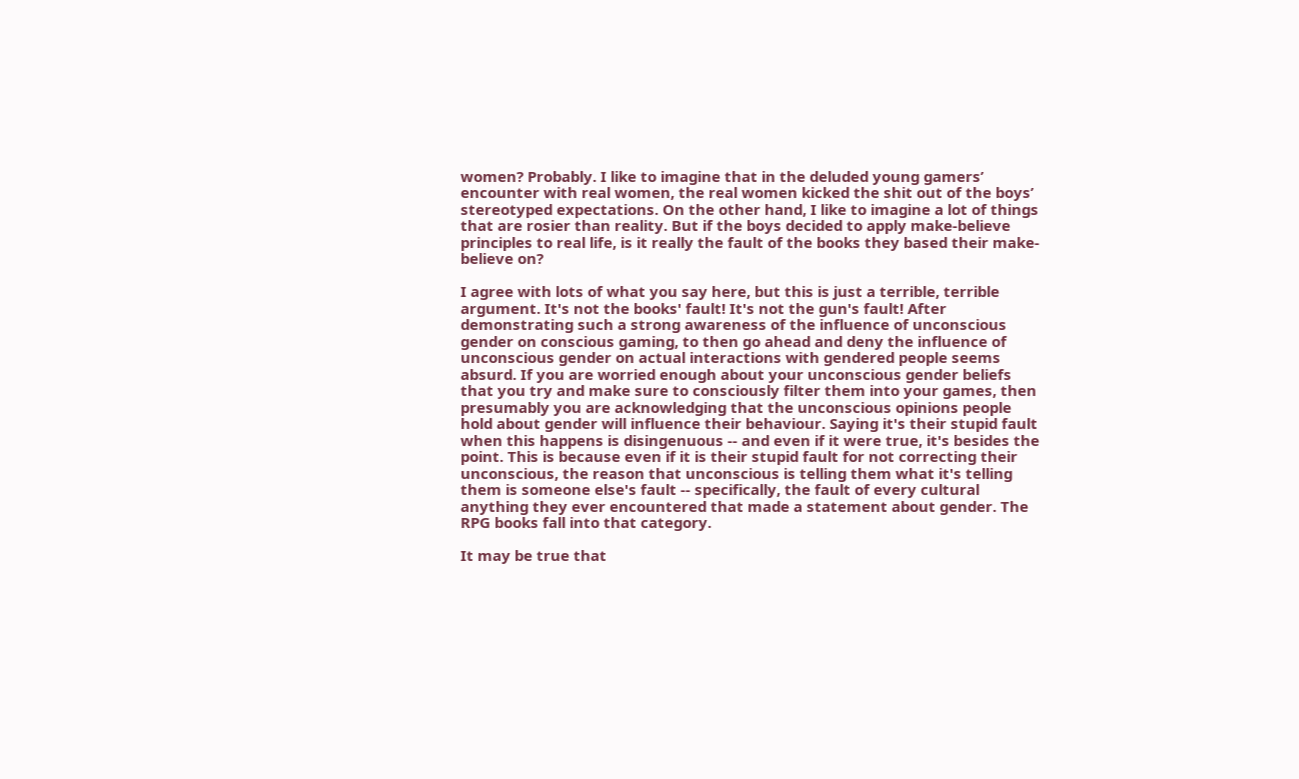women? Probably. I like to imagine that in the deluded young gamers’ encounter with real women, the real women kicked the shit out of the boys’ stereotyped expectations. On the other hand, I like to imagine a lot of things that are rosier than reality. But if the boys decided to apply make-believe principles to real life, is it really the fault of the books they based their make-believe on?

I agree with lots of what you say here, but this is just a terrible, terrible argument. It's not the books' fault! It's not the gun's fault! After demonstrating such a strong awareness of the influence of unconscious gender on conscious gaming, to then go ahead and deny the influence of unconscious gender on actual interactions with gendered people seems absurd. If you are worried enough about your unconscious gender beliefs that you try and make sure to consciously filter them into your games, then presumably you are acknowledging that the unconscious opinions people hold about gender will influence their behaviour. Saying it's their stupid fault when this happens is disingenuous -- and even if it were true, it's besides the point. This is because even if it is their stupid fault for not correcting their unconscious, the reason that unconscious is telling them what it's telling them is someone else's fault -- specifically, the fault of every cultural anything they ever encountered that made a statement about gender. The RPG books fall into that category.

It may be true that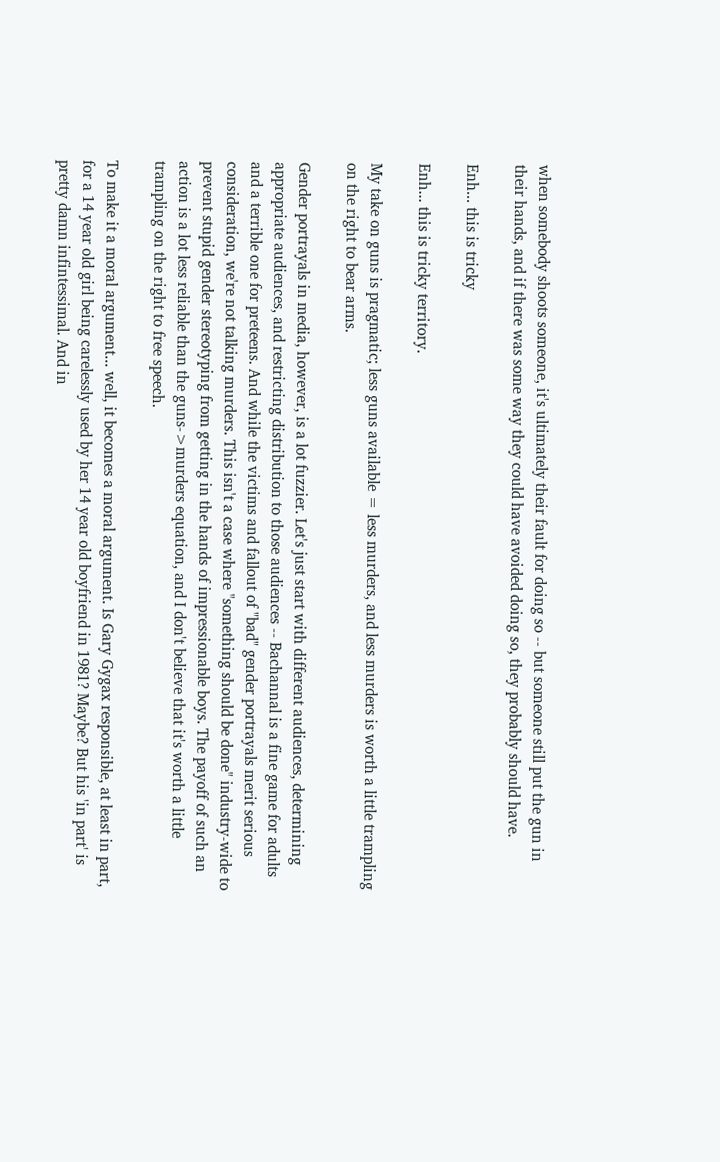when somebody shoots someone, it's ultimately their fault for doing so -- but someone still put the gun in their hands, and if there was some way they could have avoided doing so, they probably should have.

Enh... this is tricky

Enh... this is tricky territory.

My take on guns is pragmatic; less guns available = less murders, and less murders is worth a little trampling on the right to bear arms.

Gender portrayals in media, however, is a lot fuzzier. Let's just start with different audiences, determining appropriate audiences, and restricting distribution to those audiences -- Bachannal is a fine game for adults and a terrible one for preteens. And while the victims and fallout of "bad" gender portrayals merit serious consideration, we're not talking murders. This isn't a case where "something should be done" industry-wide to prevent stupid gender stereotyping from getting in the hands of impressionable boys. The payoff of such an action is a lot less reliable than the guns->murders equation, and I don't believe that it's worth a little trampling on the right to free speech.

To make it a moral argument... well, it becomes a moral argument. Is Gary Gygax responsible, at least in part, for a 14 year old girl being carelessly used by her 14 year old boyfriend in 1981? Maybe? But his 'in part' is pretty damn infintessimal. And in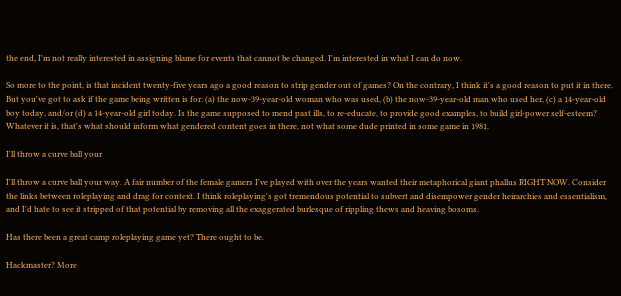the end, I'm not really interested in assigning blame for events that cannot be changed. I'm interested in what I can do now.

So more to the point, is that incident twenty-five years ago a good reason to strip gender out of games? On the contrary, I think it's a good reason to put it in there. But you've got to ask if the game being written is for: (a) the now-39-year-old woman who was used, (b) the now-39-year-old man who used her, (c) a 14-year-old boy today, and/or (d) a 14-year-old girl today. Is the game supposed to mend past ills, to re-educate, to provide good examples, to build girl-power self-esteem? Whatever it is, that's what should inform what gendered content goes in there, not what some dude printed in some game in 1981.

I'll throw a curve ball your

I'll throw a curve ball your way. A fair number of the female gamers I've played with over the years wanted their metaphorical giant phallus RIGHT NOW. Consider the links between roleplaying and drag for context. I think roleplaying's got tremendous potential to subvert and disempower gender heirarchies and essentialism, and I'd hate to see it stripped of that potential by removing all the exaggerated burlesque of rippling thews and heaving bosoms.

Has there been a great camp roleplaying game yet? There ought to be.

Hackmaster? More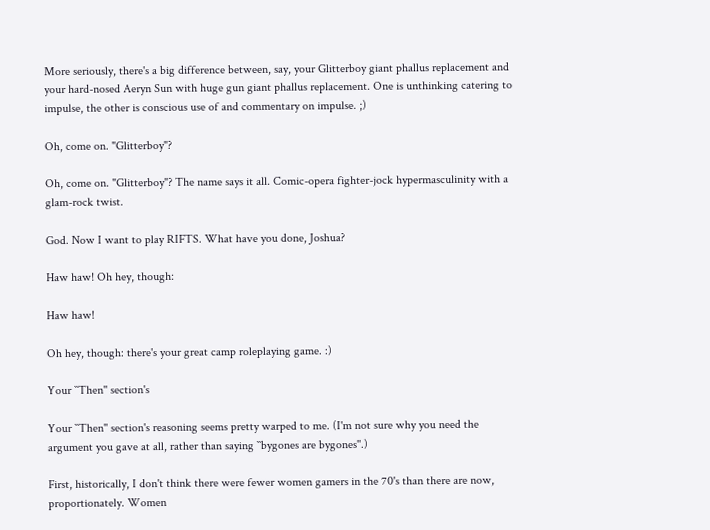More seriously, there's a big difference between, say, your Glitterboy giant phallus replacement and your hard-nosed Aeryn Sun with huge gun giant phallus replacement. One is unthinking catering to impulse, the other is conscious use of and commentary on impulse. ;)

Oh, come on. "Glitterboy"?

Oh, come on. "Glitterboy"? The name says it all. Comic-opera fighter-jock hypermasculinity with a glam-rock twist.

God. Now I want to play RIFTS. What have you done, Joshua?

Haw haw! Oh hey, though:

Haw haw!

Oh hey, though: there's your great camp roleplaying game. :)

Your ``Then'' section's

Your ``Then'' section's reasoning seems pretty warped to me. (I'm not sure why you need the
argument you gave at all, rather than saying ``bygones are bygones''.)

First, historically, I don't think there were fewer women gamers in the 70's than there are now, proportionately. Women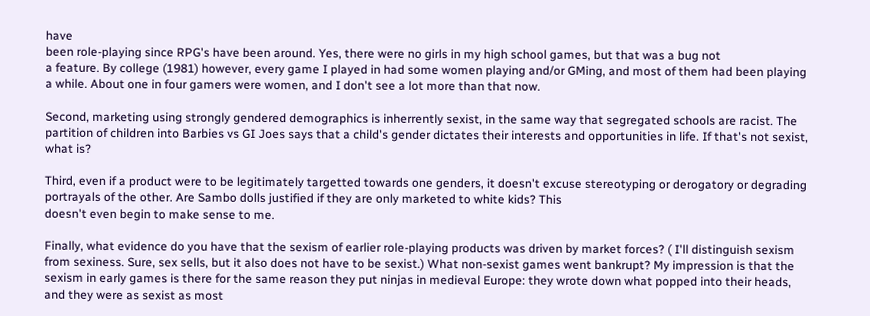have
been role-playing since RPG's have been around. Yes, there were no girls in my high school games, but that was a bug not
a feature. By college (1981) however, every game I played in had some women playing and/or GMing, and most of them had been playing a while. About one in four gamers were women, and I don't see a lot more than that now.

Second, marketing using strongly gendered demographics is inherrently sexist, in the same way that segregated schools are racist. The partition of children into Barbies vs GI Joes says that a child's gender dictates their interests and opportunities in life. If that's not sexist, what is?

Third, even if a product were to be legitimately targetted towards one genders, it doesn't excuse stereotyping or derogatory or degrading portrayals of the other. Are Sambo dolls justified if they are only marketed to white kids? This
doesn't even begin to make sense to me.

Finally, what evidence do you have that the sexism of earlier role-playing products was driven by market forces? ( I'll distinguish sexism from sexiness. Sure, sex sells, but it also does not have to be sexist.) What non-sexist games went bankrupt? My impression is that the sexism in early games is there for the same reason they put ninjas in medieval Europe: they wrote down what popped into their heads, and they were as sexist as most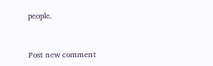people.


Post new comment